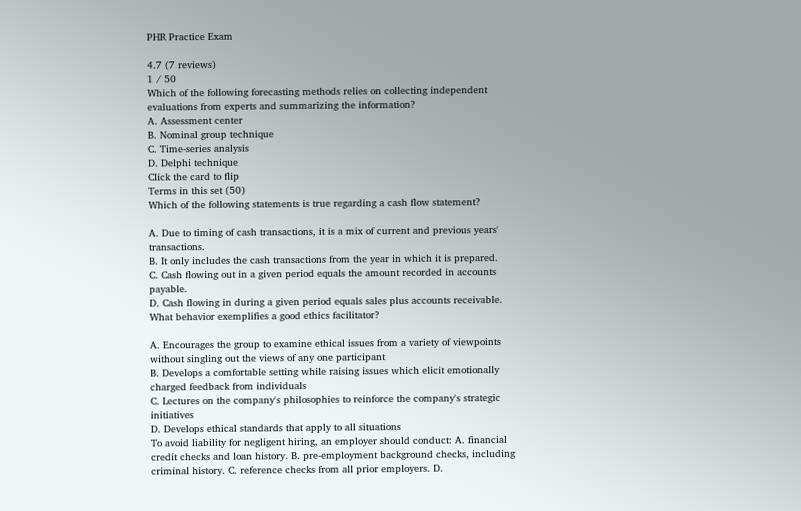PHR Practice Exam

4.7 (7 reviews)
1 / 50
Which of the following forecasting methods relies on collecting independent evaluations from experts and summarizing the information?
A. Assessment center
B. Nominal group technique
C. Time-series analysis
D. Delphi technique
Click the card to flip
Terms in this set (50)
Which of the following statements is true regarding a cash flow statement?

A. Due to timing of cash transactions, it is a mix of current and previous years' transactions.
B. It only includes the cash transactions from the year in which it is prepared.
C. Cash flowing out in a given period equals the amount recorded in accounts payable.
D. Cash flowing in during a given period equals sales plus accounts receivable.
What behavior exemplifies a good ethics facilitator?

A. Encourages the group to examine ethical issues from a variety of viewpoints without singling out the views of any one participant
B. Develops a comfortable setting while raising issues which elicit emotionally charged feedback from individuals
C. Lectures on the company's philosophies to reinforce the company's strategic initiatives
D. Develops ethical standards that apply to all situations
To avoid liability for negligent hiring, an employer should conduct: A. financial credit checks and loan history. B. pre-employment background checks, including criminal history. C. reference checks from all prior employers. D.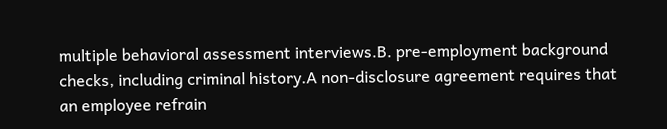multiple behavioral assessment interviews.B. pre-employment background checks, including criminal history.A non-disclosure agreement requires that an employee refrain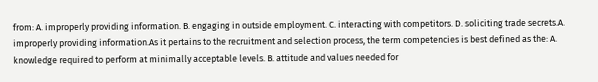from: A. improperly providing information. B. engaging in outside employment. C. interacting with competitors. D. soliciting trade secrets.A. improperly providing information.As it pertains to the recruitment and selection process, the term competencies is best defined as the: A. knowledge required to perform at minimally acceptable levels. B. attitude and values needed for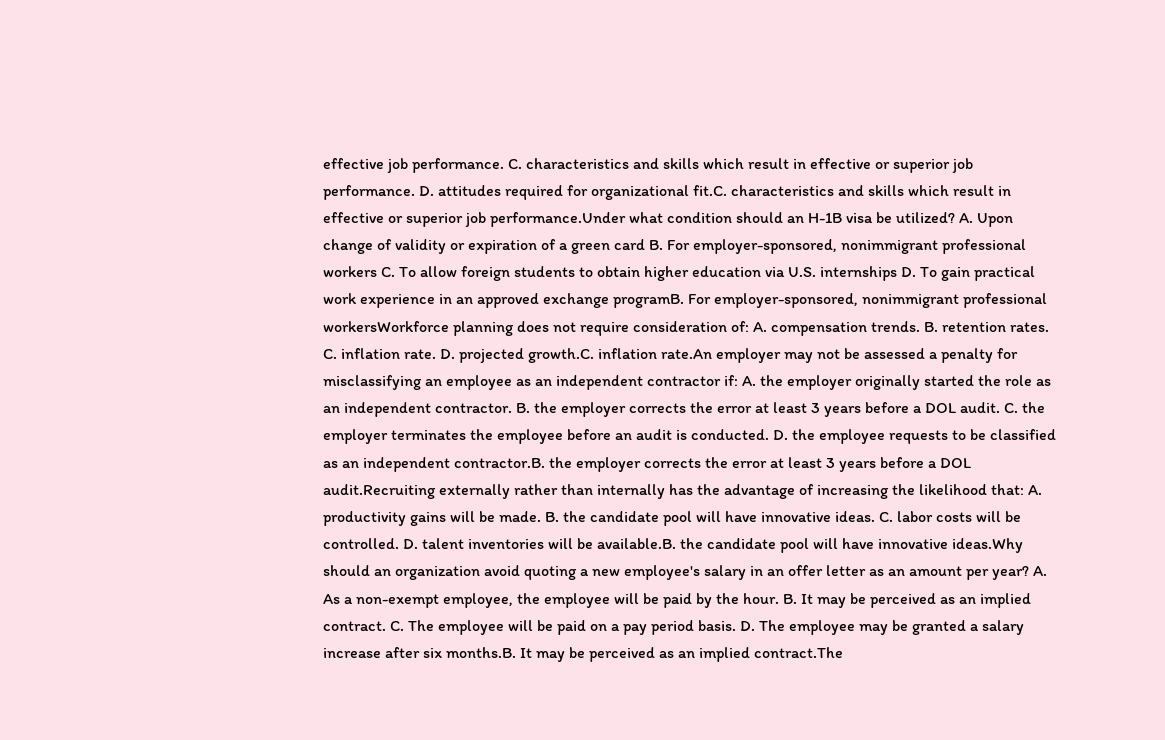effective job performance. C. characteristics and skills which result in effective or superior job performance. D. attitudes required for organizational fit.C. characteristics and skills which result in effective or superior job performance.Under what condition should an H-1B visa be utilized? A. Upon change of validity or expiration of a green card B. For employer-sponsored, nonimmigrant professional workers C. To allow foreign students to obtain higher education via U.S. internships D. To gain practical work experience in an approved exchange programB. For employer-sponsored, nonimmigrant professional workersWorkforce planning does not require consideration of: A. compensation trends. B. retention rates. C. inflation rate. D. projected growth.C. inflation rate.An employer may not be assessed a penalty for misclassifying an employee as an independent contractor if: A. the employer originally started the role as an independent contractor. B. the employer corrects the error at least 3 years before a DOL audit. C. the employer terminates the employee before an audit is conducted. D. the employee requests to be classified as an independent contractor.B. the employer corrects the error at least 3 years before a DOL audit.Recruiting externally rather than internally has the advantage of increasing the likelihood that: A. productivity gains will be made. B. the candidate pool will have innovative ideas. C. labor costs will be controlled. D. talent inventories will be available.B. the candidate pool will have innovative ideas.Why should an organization avoid quoting a new employee's salary in an offer letter as an amount per year? A. As a non-exempt employee, the employee will be paid by the hour. B. It may be perceived as an implied contract. C. The employee will be paid on a pay period basis. D. The employee may be granted a salary increase after six months.B. It may be perceived as an implied contract.The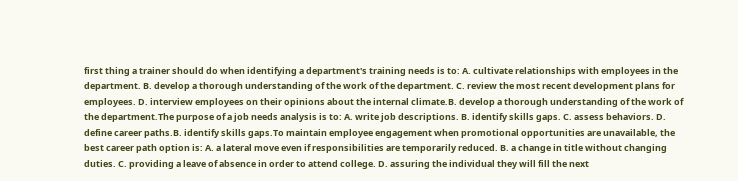first thing a trainer should do when identifying a department's training needs is to: A. cultivate relationships with employees in the department. B. develop a thorough understanding of the work of the department. C. review the most recent development plans for employees. D. interview employees on their opinions about the internal climate.B. develop a thorough understanding of the work of the department.The purpose of a job needs analysis is to: A. write job descriptions. B. identify skills gaps. C. assess behaviors. D. define career paths.B. identify skills gaps.To maintain employee engagement when promotional opportunities are unavailable, the best career path option is: A. a lateral move even if responsibilities are temporarily reduced. B. a change in title without changing duties. C. providing a leave of absence in order to attend college. D. assuring the individual they will fill the next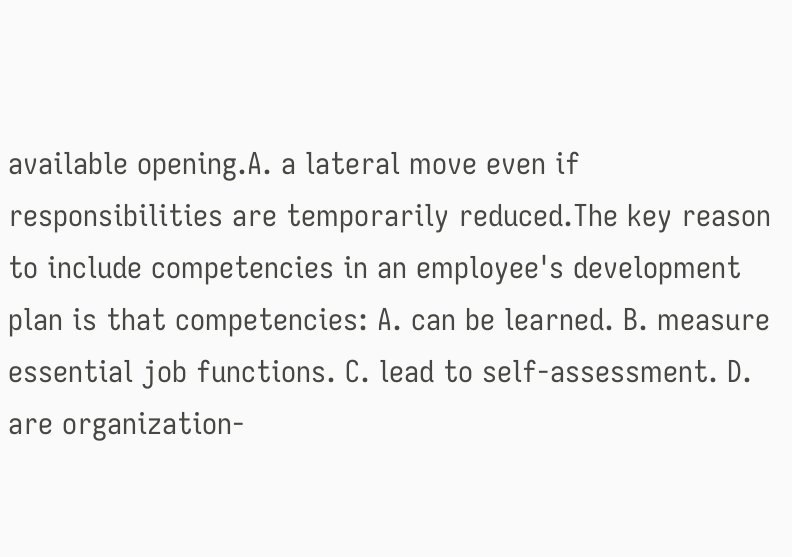available opening.A. a lateral move even if responsibilities are temporarily reduced.The key reason to include competencies in an employee's development plan is that competencies: A. can be learned. B. measure essential job functions. C. lead to self-assessment. D. are organization-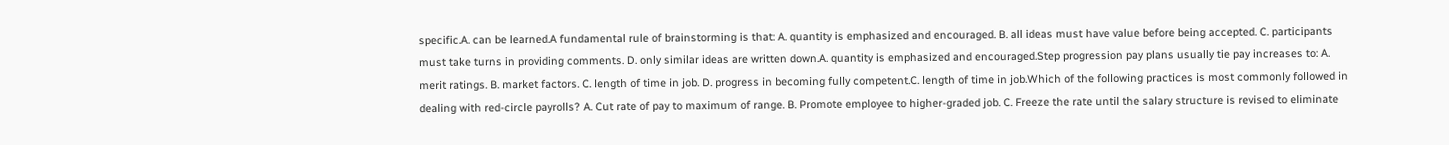specific.A. can be learned.A fundamental rule of brainstorming is that: A. quantity is emphasized and encouraged. B. all ideas must have value before being accepted. C. participants must take turns in providing comments. D. only similar ideas are written down.A. quantity is emphasized and encouraged.Step progression pay plans usually tie pay increases to: A. merit ratings. B. market factors. C. length of time in job. D. progress in becoming fully competent.C. length of time in job.Which of the following practices is most commonly followed in dealing with red-circle payrolls? A. Cut rate of pay to maximum of range. B. Promote employee to higher-graded job. C. Freeze the rate until the salary structure is revised to eliminate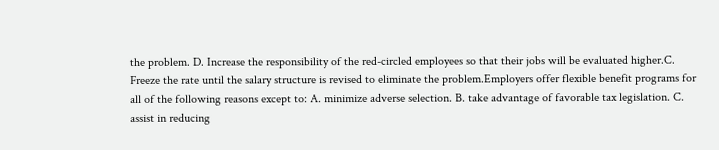the problem. D. Increase the responsibility of the red-circled employees so that their jobs will be evaluated higher.C. Freeze the rate until the salary structure is revised to eliminate the problem.Employers offer flexible benefit programs for all of the following reasons except to: A. minimize adverse selection. B. take advantage of favorable tax legislation. C. assist in reducing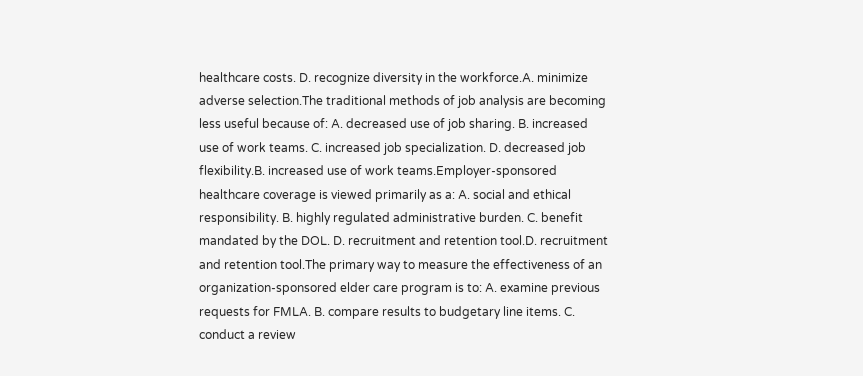healthcare costs. D. recognize diversity in the workforce.A. minimize adverse selection.The traditional methods of job analysis are becoming less useful because of: A. decreased use of job sharing. B. increased use of work teams. C. increased job specialization. D. decreased job flexibility.B. increased use of work teams.Employer-sponsored healthcare coverage is viewed primarily as a: A. social and ethical responsibility. B. highly regulated administrative burden. C. benefit mandated by the DOL. D. recruitment and retention tool.D. recruitment and retention tool.The primary way to measure the effectiveness of an organization-sponsored elder care program is to: A. examine previous requests for FMLA. B. compare results to budgetary line items. C. conduct a review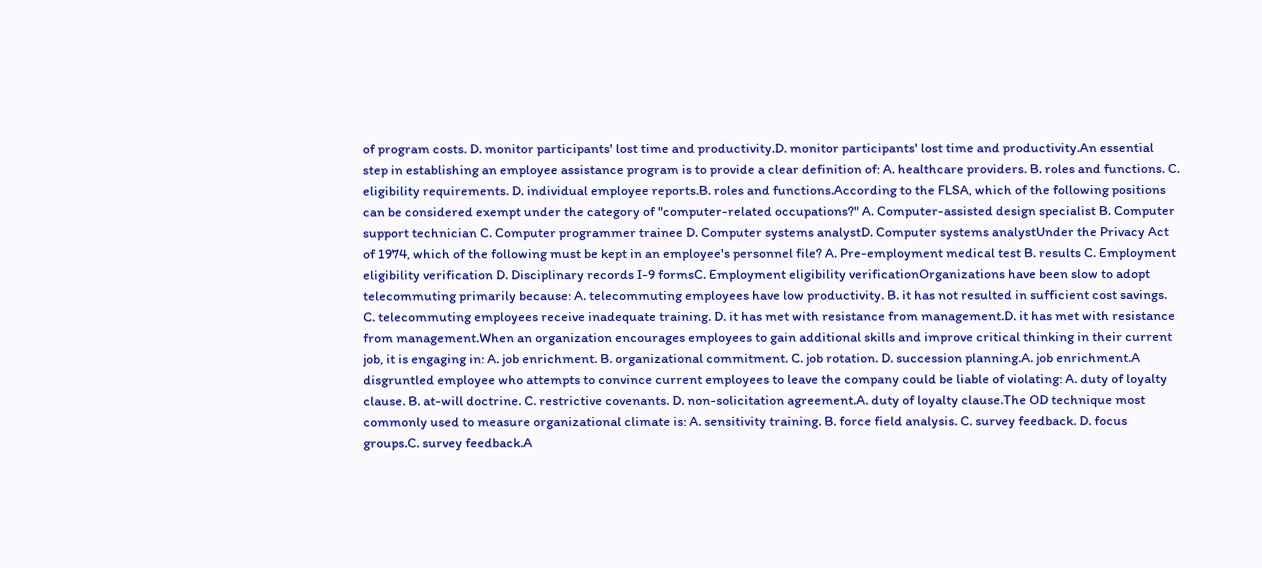of program costs. D. monitor participants' lost time and productivity.D. monitor participants' lost time and productivity.An essential step in establishing an employee assistance program is to provide a clear definition of: A. healthcare providers. B. roles and functions. C. eligibility requirements. D. individual employee reports.B. roles and functions.According to the FLSA, which of the following positions can be considered exempt under the category of "computer-related occupations?" A. Computer-assisted design specialist B. Computer support technician C. Computer programmer trainee D. Computer systems analystD. Computer systems analystUnder the Privacy Act of 1974, which of the following must be kept in an employee's personnel file? A. Pre-employment medical test B. results C. Employment eligibility verification D. Disciplinary records I-9 formsC. Employment eligibility verificationOrganizations have been slow to adopt telecommuting primarily because: A. telecommuting employees have low productivity. B. it has not resulted in sufficient cost savings. C. telecommuting employees receive inadequate training. D. it has met with resistance from management.D. it has met with resistance from management.When an organization encourages employees to gain additional skills and improve critical thinking in their current job, it is engaging in: A. job enrichment. B. organizational commitment. C. job rotation. D. succession planning.A. job enrichment.A disgruntled employee who attempts to convince current employees to leave the company could be liable of violating: A. duty of loyalty clause. B. at-will doctrine. C. restrictive covenants. D. non-solicitation agreement.A. duty of loyalty clause.The OD technique most commonly used to measure organizational climate is: A. sensitivity training. B. force field analysis. C. survey feedback. D. focus groups.C. survey feedback.A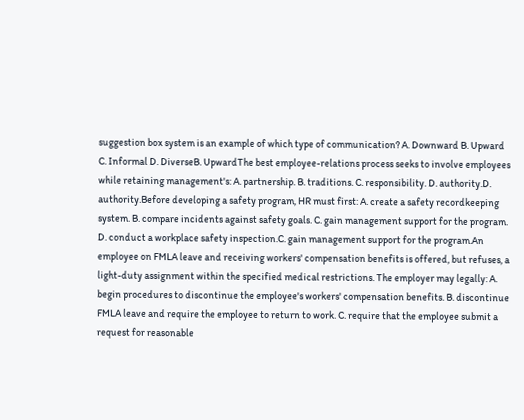suggestion box system is an example of which type of communication? A. Downward B. Upward C. Informal D. DiverseB. UpwardThe best employee-relations process seeks to involve employees while retaining management's: A. partnership. B. traditions. C. responsibility. D. authority.D. authority.Before developing a safety program, HR must first: A. create a safety recordkeeping system. B. compare incidents against safety goals. C. gain management support for the program. D. conduct a workplace safety inspection.C. gain management support for the program.An employee on FMLA leave and receiving workers' compensation benefits is offered, but refuses, a light-duty assignment within the specified medical restrictions. The employer may legally: A. begin procedures to discontinue the employee's workers' compensation benefits. B. discontinue FMLA leave and require the employee to return to work. C. require that the employee submit a request for reasonable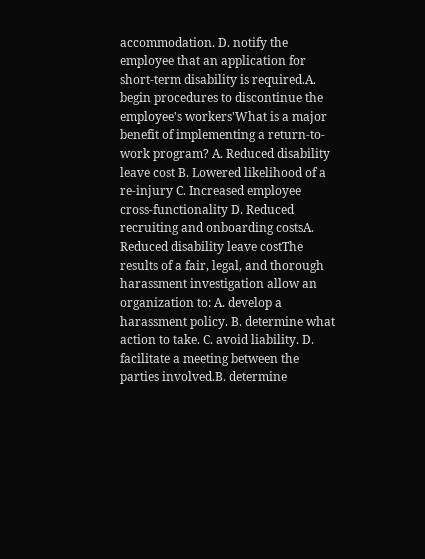accommodation. D. notify the employee that an application for short-term disability is required.A. begin procedures to discontinue the employee's workers'What is a major benefit of implementing a return-to-work program? A. Reduced disability leave cost B. Lowered likelihood of a re-injury C. Increased employee cross-functionality D. Reduced recruiting and onboarding costsA. Reduced disability leave costThe results of a fair, legal, and thorough harassment investigation allow an organization to: A. develop a harassment policy. B. determine what action to take. C. avoid liability. D. facilitate a meeting between the parties involved.B. determine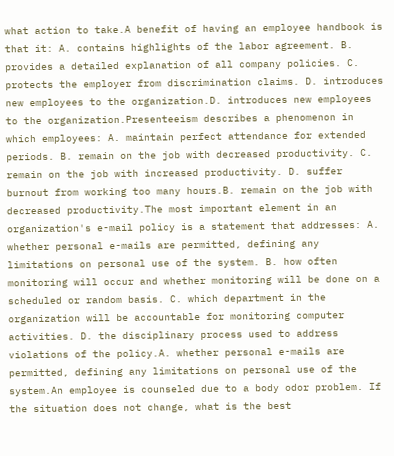what action to take.A benefit of having an employee handbook is that it: A. contains highlights of the labor agreement. B. provides a detailed explanation of all company policies. C. protects the employer from discrimination claims. D. introduces new employees to the organization.D. introduces new employees to the organization.Presenteeism describes a phenomenon in which employees: A. maintain perfect attendance for extended periods. B. remain on the job with decreased productivity. C. remain on the job with increased productivity. D. suffer burnout from working too many hours.B. remain on the job with decreased productivity.The most important element in an organization's e-mail policy is a statement that addresses: A. whether personal e-mails are permitted, defining any limitations on personal use of the system. B. how often monitoring will occur and whether monitoring will be done on a scheduled or random basis. C. which department in the organization will be accountable for monitoring computer activities. D. the disciplinary process used to address violations of the policy.A. whether personal e-mails are permitted, defining any limitations on personal use of the system.An employee is counseled due to a body odor problem. If the situation does not change, what is the best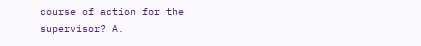course of action for the supervisor? A.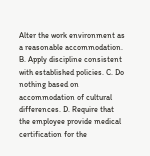Alter the work environment as a reasonable accommodation. B. Apply discipline consistent with established policies. C. Do nothing based on accommodation of cultural differences. D. Require that the employee provide medical certification for the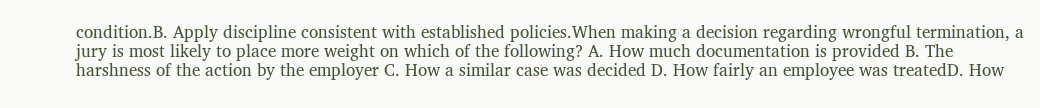condition.B. Apply discipline consistent with established policies.When making a decision regarding wrongful termination, a jury is most likely to place more weight on which of the following? A. How much documentation is provided B. The harshness of the action by the employer C. How a similar case was decided D. How fairly an employee was treatedD. How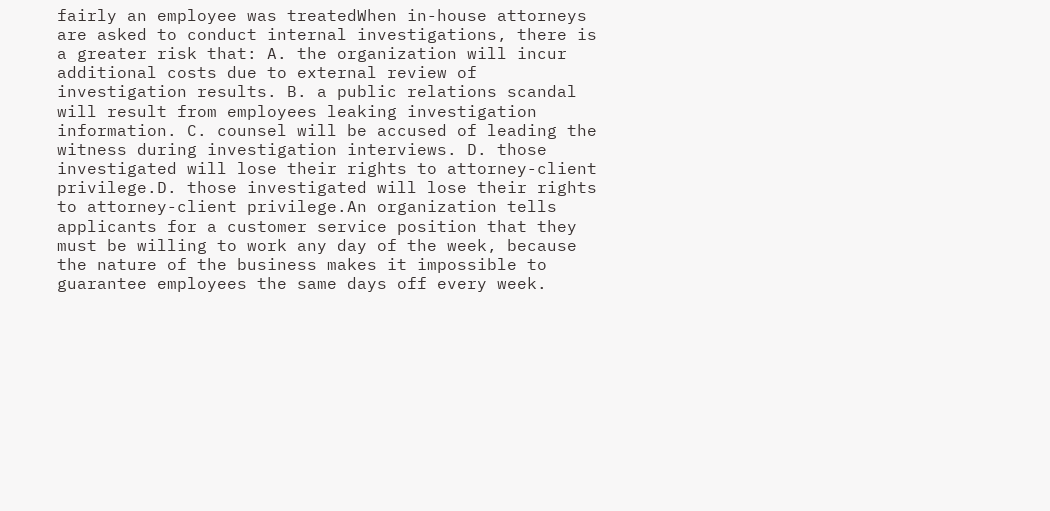fairly an employee was treatedWhen in-house attorneys are asked to conduct internal investigations, there is a greater risk that: A. the organization will incur additional costs due to external review of investigation results. B. a public relations scandal will result from employees leaking investigation information. C. counsel will be accused of leading the witness during investigation interviews. D. those investigated will lose their rights to attorney-client privilege.D. those investigated will lose their rights to attorney-client privilege.An organization tells applicants for a customer service position that they must be willing to work any day of the week, because the nature of the business makes it impossible to guarantee employees the same days off every week.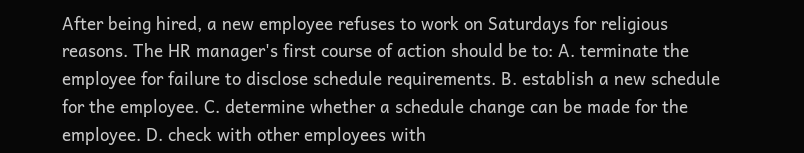After being hired, a new employee refuses to work on Saturdays for religious reasons. The HR manager's first course of action should be to: A. terminate the employee for failure to disclose schedule requirements. B. establish a new schedule for the employee. C. determine whether a schedule change can be made for the employee. D. check with other employees with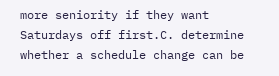more seniority if they want Saturdays off first.C. determine whether a schedule change can be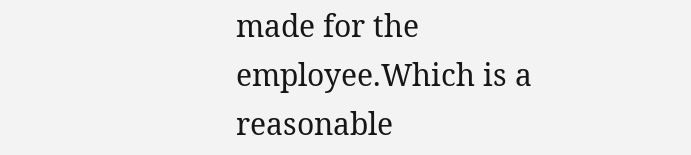made for the employee.Which is a reasonable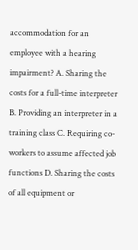accommodation for an employee with a hearing impairment? A. Sharing the costs for a full-time interpreter B. Providing an interpreter in a training class C. Requiring co-workers to assume affected job functions D. Sharing the costs of all equipment or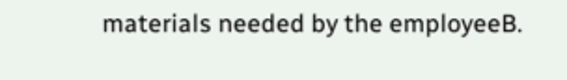materials needed by the employeeB.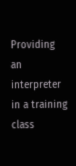Providing an interpreter in a training class